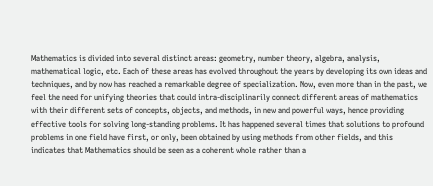Mathematics is divided into several distinct areas: geometry, number theory, algebra, analysis, mathematical logic, etc. Each of these areas has evolved throughout the years by developing its own ideas and techniques, and by now has reached a remarkable degree of specialization. Now, even more than in the past, we feel the need for unifying theories that could intra-disciplinarily connect different areas of mathematics with their different sets of concepts, objects, and methods, in new and powerful ways, hence providing effective tools for solving long-standing problems. It has happened several times that solutions to profound problems in one field have first, or only, been obtained by using methods from other fields, and this indicates that Mathematics should be seen as a coherent whole rather than a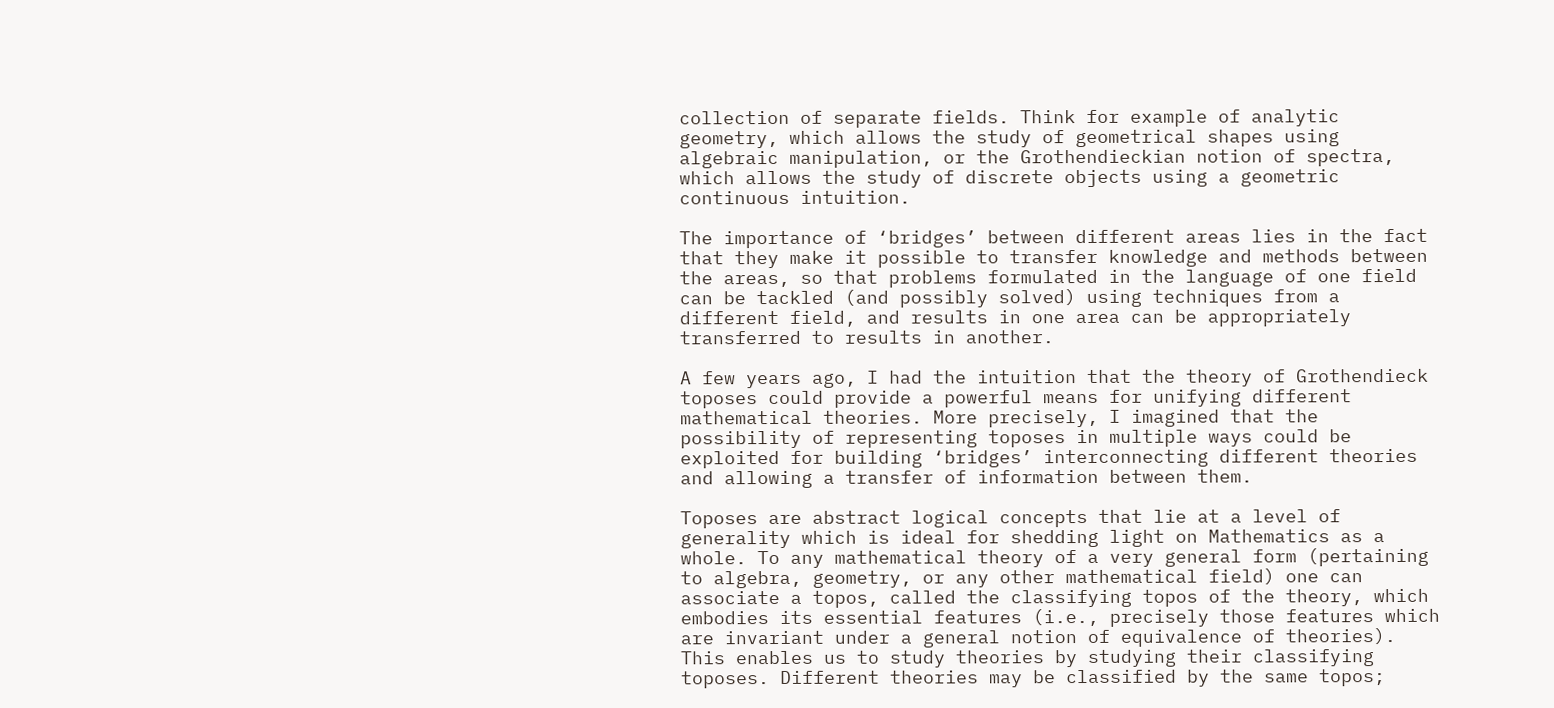collection of separate fields. Think for example of analytic geometry, which allows the study of geometrical shapes using algebraic manipulation, or the Grothendieckian notion of spectra, which allows the study of discrete objects using a geometric continuous intuition.

The importance of ‘bridges’ between different areas lies in the fact that they make it possible to transfer knowledge and methods between the areas, so that problems formulated in the language of one field can be tackled (and possibly solved) using techniques from a different field, and results in one area can be appropriately transferred to results in another.

A few years ago, I had the intuition that the theory of Grothendieck toposes could provide a powerful means for unifying different mathematical theories. More precisely, I imagined that the possibility of representing toposes in multiple ways could be exploited for building ‘bridges’ interconnecting different theories and allowing a transfer of information between them.

Toposes are abstract logical concepts that lie at a level of generality which is ideal for shedding light on Mathematics as a whole. To any mathematical theory of a very general form (pertaining to algebra, geometry, or any other mathematical field) one can associate a topos, called the classifying topos of the theory, which embodies its essential features (i.e., precisely those features which are invariant under a general notion of equivalence of theories). This enables us to study theories by studying their classifying toposes. Different theories may be classified by the same topos;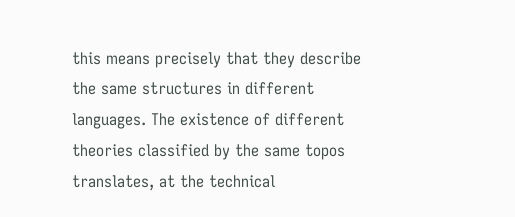this means precisely that they describe the same structures in different languages. The existence of different theories classified by the same topos translates, at the technical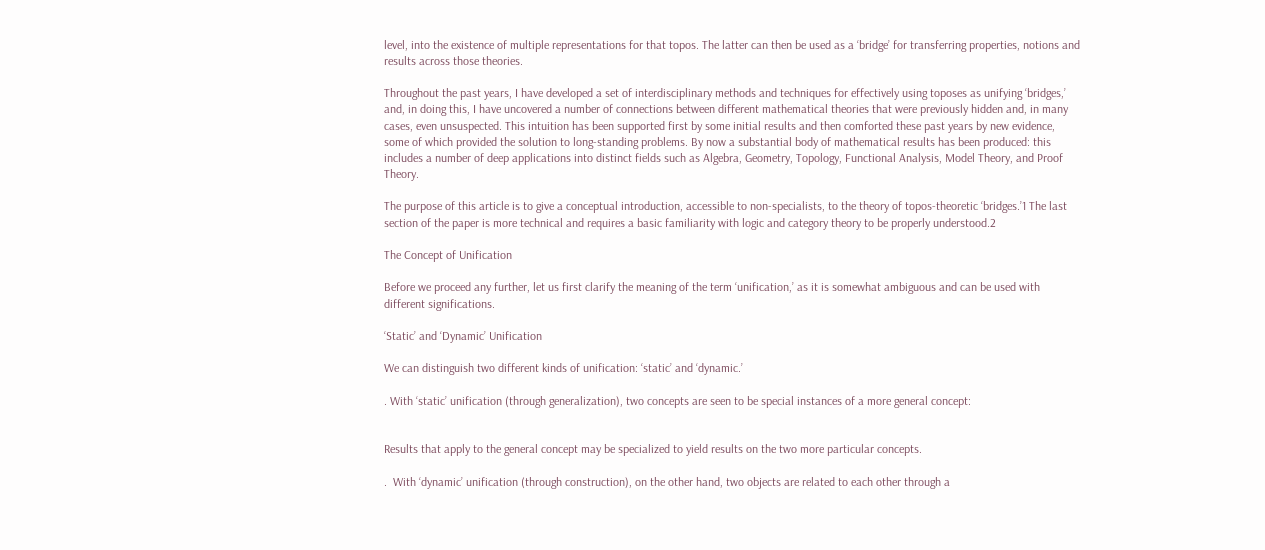level, into the existence of multiple representations for that topos. The latter can then be used as a ‘bridge’ for transferring properties, notions and results across those theories.

Throughout the past years, I have developed a set of interdisciplinary methods and techniques for effectively using toposes as unifying ‘bridges,’ and, in doing this, I have uncovered a number of connections between different mathematical theories that were previously hidden and, in many cases, even unsuspected. This intuition has been supported first by some initial results and then comforted these past years by new evidence, some of which provided the solution to long-standing problems. By now a substantial body of mathematical results has been produced: this includes a number of deep applications into distinct fields such as Algebra, Geometry, Topology, Functional Analysis, Model Theory, and Proof Theory.

The purpose of this article is to give a conceptual introduction, accessible to non-specialists, to the theory of topos-theoretic ‘bridges.’1 The last section of the paper is more technical and requires a basic familiarity with logic and category theory to be properly understood.2

The Concept of Unification

Before we proceed any further, let us first clarify the meaning of the term ‘unification,’ as it is somewhat ambiguous and can be used with different significations.

‘Static’ and ‘Dynamic’ Unification

We can distinguish two different kinds of unification: ‘static’ and ‘dynamic.’

. With ‘static’ unification (through generalization), two concepts are seen to be special instances of a more general concept:


Results that apply to the general concept may be specialized to yield results on the two more particular concepts.

.  With ‘dynamic’ unification (through construction), on the other hand, two objects are related to each other through a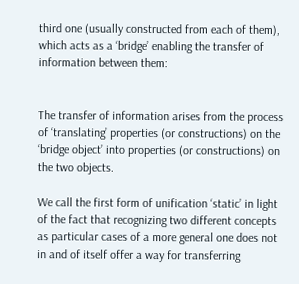third one (usually constructed from each of them), which acts as a ‘bridge’ enabling the transfer of information between them:


The transfer of information arises from the process of ‘translating’ properties (or constructions) on the ‘bridge object’ into properties (or constructions) on the two objects.

We call the first form of unification ‘static’ in light of the fact that recognizing two different concepts as particular cases of a more general one does not in and of itself offer a way for transferring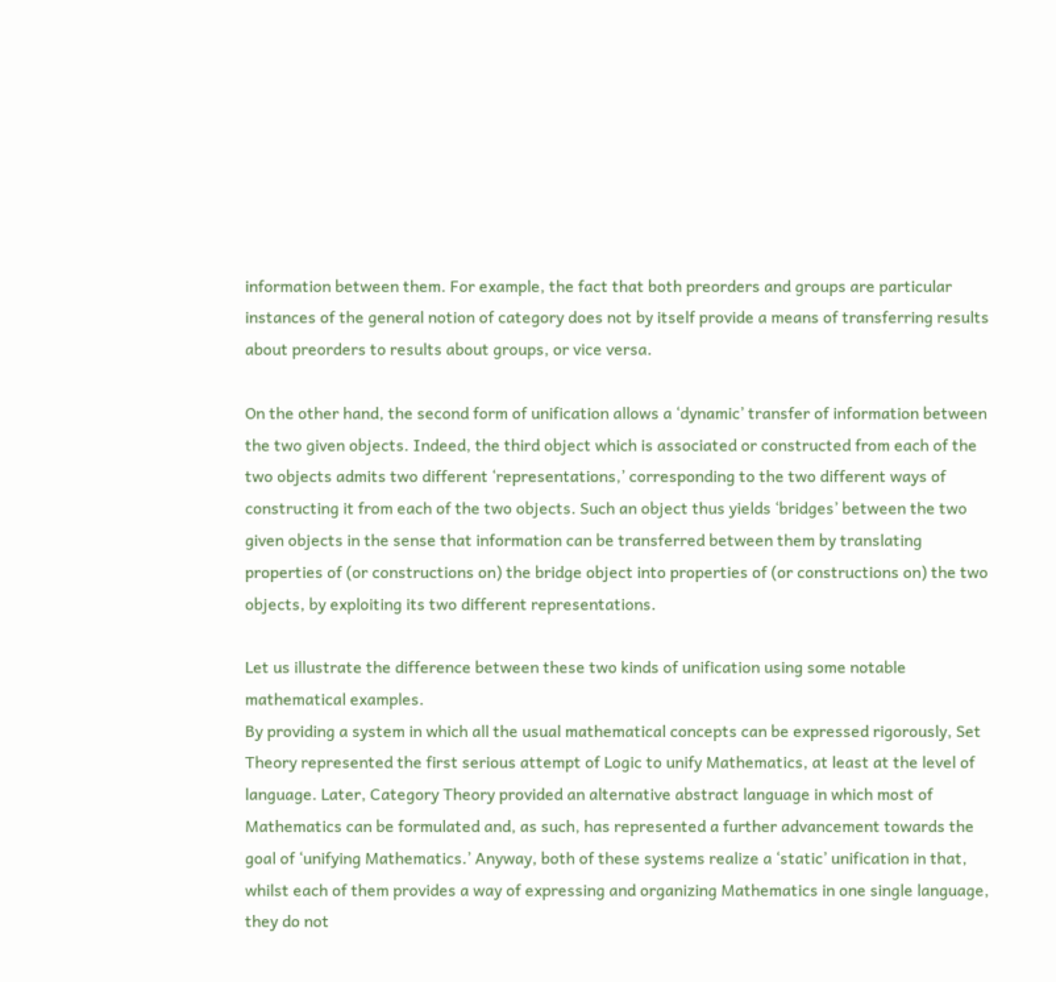information between them. For example, the fact that both preorders and groups are particular instances of the general notion of category does not by itself provide a means of transferring results about preorders to results about groups, or vice versa.

On the other hand, the second form of unification allows a ‘dynamic’ transfer of information between the two given objects. Indeed, the third object which is associated or constructed from each of the two objects admits two different ‘representations,’ corresponding to the two different ways of constructing it from each of the two objects. Such an object thus yields ‘bridges’ between the two given objects in the sense that information can be transferred between them by translating properties of (or constructions on) the bridge object into properties of (or constructions on) the two objects, by exploiting its two different representations.

Let us illustrate the difference between these two kinds of unification using some notable mathematical examples.
By providing a system in which all the usual mathematical concepts can be expressed rigorously, Set Theory represented the first serious attempt of Logic to unify Mathematics, at least at the level of language. Later, Category Theory provided an alternative abstract language in which most of Mathematics can be formulated and, as such, has represented a further advancement towards the goal of ‘unifying Mathematics.’ Anyway, both of these systems realize a ‘static’ unification in that, whilst each of them provides a way of expressing and organizing Mathematics in one single language, they do not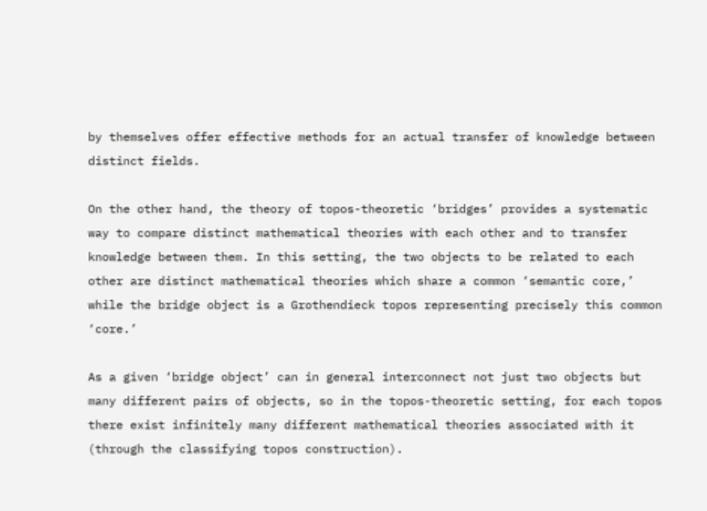by themselves offer effective methods for an actual transfer of knowledge between distinct fields.

On the other hand, the theory of topos-theoretic ‘bridges’ provides a systematic way to compare distinct mathematical theories with each other and to transfer knowledge between them. In this setting, the two objects to be related to each other are distinct mathematical theories which share a common ‘semantic core,’ while the bridge object is a Grothendieck topos representing precisely this common ‘core.’

As a given ‘bridge object’ can in general interconnect not just two objects but many different pairs of objects, so in the topos-theoretic setting, for each topos there exist infinitely many different mathematical theories associated with it (through the classifying topos construction).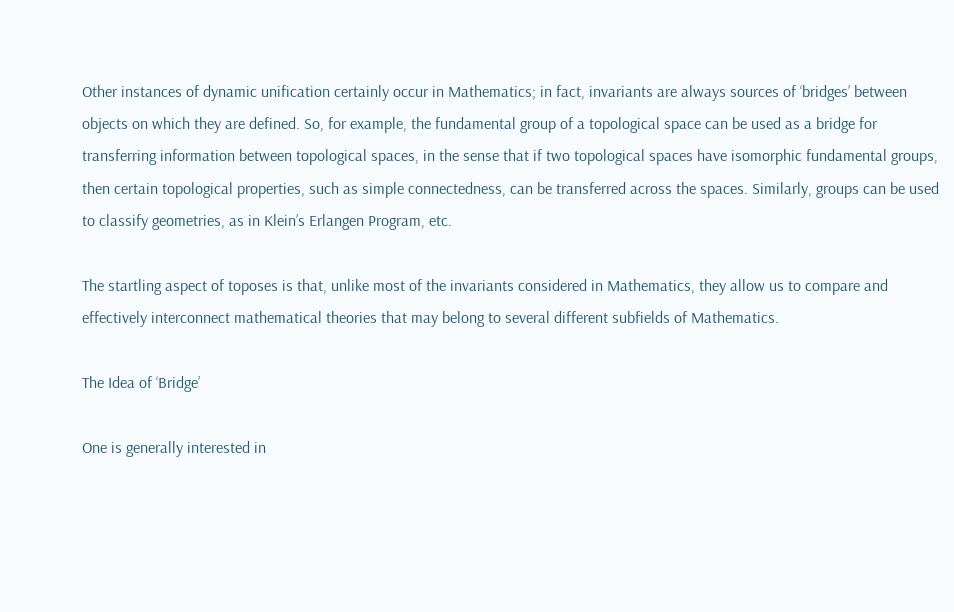Other instances of dynamic unification certainly occur in Mathematics; in fact, invariants are always sources of ‘bridges’ between objects on which they are defined. So, for example, the fundamental group of a topological space can be used as a bridge for transferring information between topological spaces, in the sense that if two topological spaces have isomorphic fundamental groups, then certain topological properties, such as simple connectedness, can be transferred across the spaces. Similarly, groups can be used to classify geometries, as in Klein’s Erlangen Program, etc.

The startling aspect of toposes is that, unlike most of the invariants considered in Mathematics, they allow us to compare and effectively interconnect mathematical theories that may belong to several different subfields of Mathematics.

The Idea of ‘Bridge’

One is generally interested in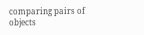comparing pairs of objects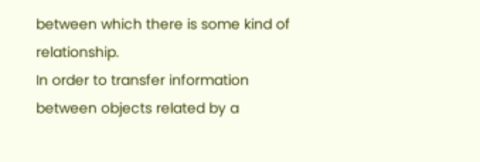between which there is some kind of relationship.
In order to transfer information between objects related by a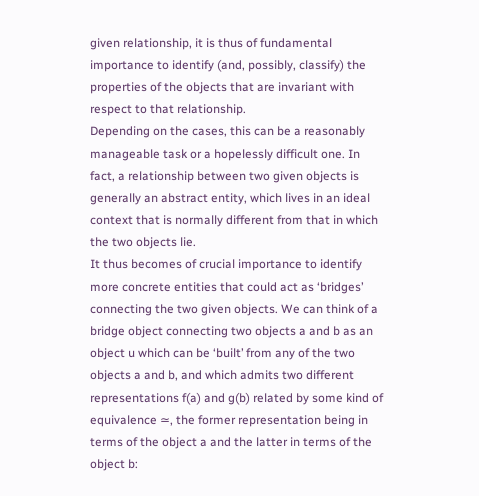given relationship, it is thus of fundamental importance to identify (and, possibly, classify) the properties of the objects that are invariant with respect to that relationship.
Depending on the cases, this can be a reasonably manageable task or a hopelessly difficult one. In fact, a relationship between two given objects is generally an abstract entity, which lives in an ideal context that is normally different from that in which the two objects lie.
It thus becomes of crucial importance to identify more concrete entities that could act as ‘bridges’ connecting the two given objects. We can think of a bridge object connecting two objects a and b as an object u which can be ‘built’ from any of the two objects a and b, and which admits two different representations f(a) and g(b) related by some kind of equivalence ≃, the former representation being in terms of the object a and the latter in terms of the object b: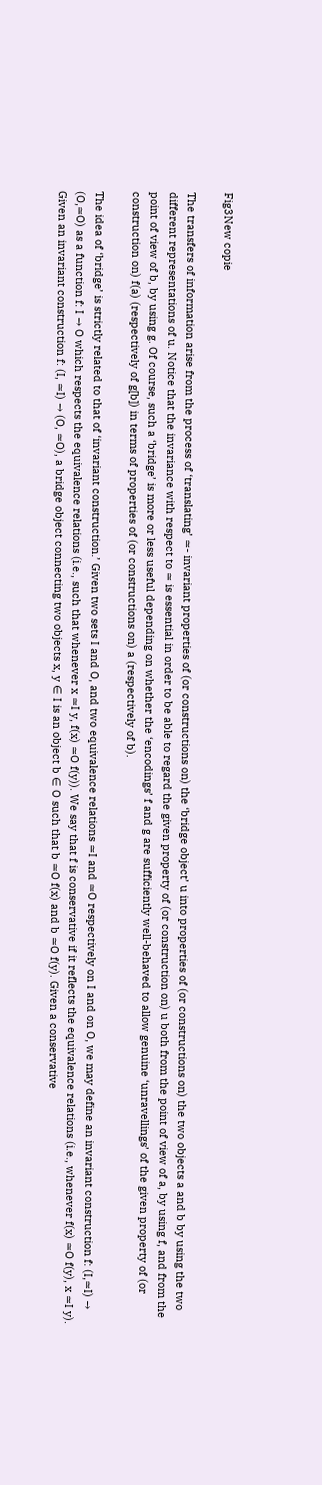Fig3New copie

The transfers of information arise from the process of ‘translating’ ≃- invariant properties of (or constructions on) the ‘bridge object’ u into properties of (or constructions on) the two objects a and b by using the two different representations of u. Notice that the invariance with respect to ≃ is essential in order to be able to regard the given property of (or construction on) u both from the point of view of a, by using f, and from the point of view of b, by using g. Of course, such a ‘bridge’ is more or less useful depending on whether the ‘encodings’ f and g are sufficiently well-behaved to allow genuine ‘unravellings’ of the given property of (or construction on) f(a) (respectively of g[b]) in terms of properties of (or constructions on) a (respectively of b).

The idea of ‘bridge’ is strictly related to that of ‘invariant construction.’ Given two sets I and O, and two equivalence relations ≃I and ≃O respectively on I and on O, we may define an invariant construction f: (I,≃I) → (O,≃O) as a function f: I → O which respects the equivalence relations (i.e., such that whenever x ≃I y, f(x) ≃O f(y)). We say that f is conservative if it reflects the equivalence relations (i.e., whenever f(x) ≃O f(y), x ≃I y). Given an invariant construction f: (I, ≃I) → (O, ≃O), a bridge object connecting two objects x, y ∈ I is an object b ∈ O such that b ≃O f(x) and b ≃O f(y). Given a conservative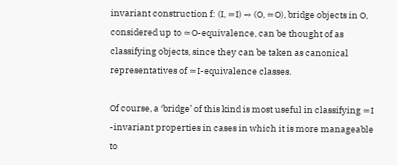invariant construction f: (I, ≃I) → (O, ≃O), bridge objects in O, considered up to ≃O-equivalence, can be thought of as classifying objects, since they can be taken as canonical representatives of ≃I-equivalence classes.

Of course, a ‘bridge’ of this kind is most useful in classifying ≃I -invariant properties in cases in which it is more manageable to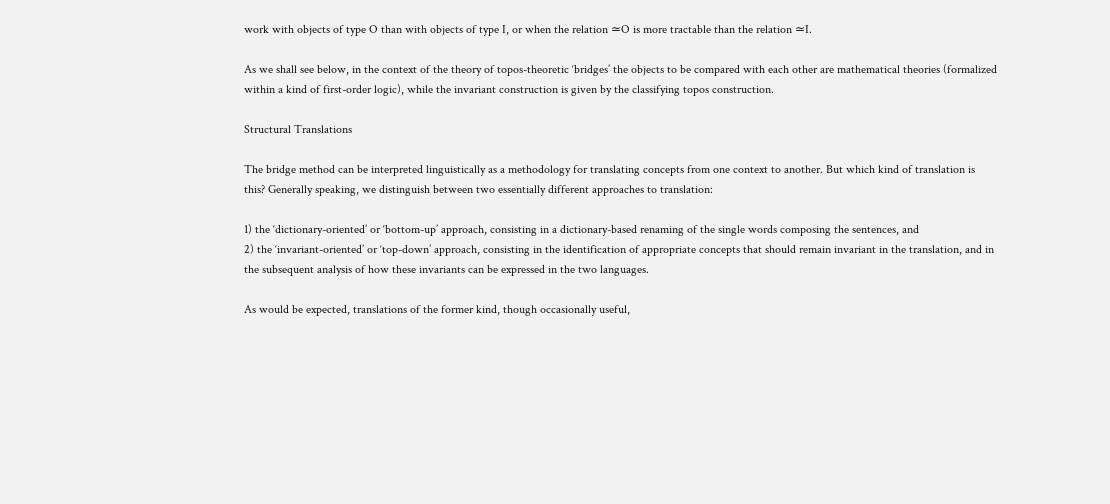work with objects of type O than with objects of type I, or when the relation ≃O is more tractable than the relation ≃I.

As we shall see below, in the context of the theory of topos-theoretic ‘bridges’ the objects to be compared with each other are mathematical theories (formalized within a kind of first-order logic), while the invariant construction is given by the classifying topos construction.

Structural Translations

The bridge method can be interpreted linguistically as a methodology for translating concepts from one context to another. But which kind of translation is this? Generally speaking, we distinguish between two essentially different approaches to translation:

1) the ‘dictionary-oriented’ or ‘bottom-up’ approach, consisting in a dictionary-based renaming of the single words composing the sentences, and
2) the ‘invariant-oriented’ or ‘top-down’ approach, consisting in the identification of appropriate concepts that should remain invariant in the translation, and in the subsequent analysis of how these invariants can be expressed in the two languages.

As would be expected, translations of the former kind, though occasionally useful,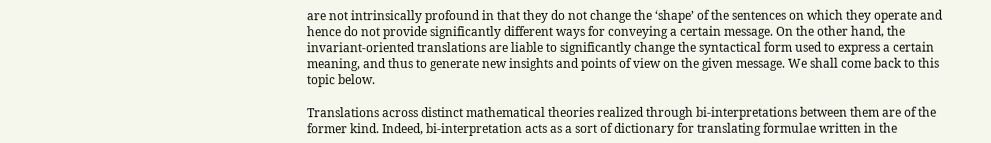are not intrinsically profound in that they do not change the ‘shape’ of the sentences on which they operate and hence do not provide significantly different ways for conveying a certain message. On the other hand, the invariant-oriented translations are liable to significantly change the syntactical form used to express a certain meaning, and thus to generate new insights and points of view on the given message. We shall come back to this topic below.

Translations across distinct mathematical theories realized through bi-interpretations between them are of the former kind. Indeed, bi-interpretation acts as a sort of dictionary for translating formulae written in the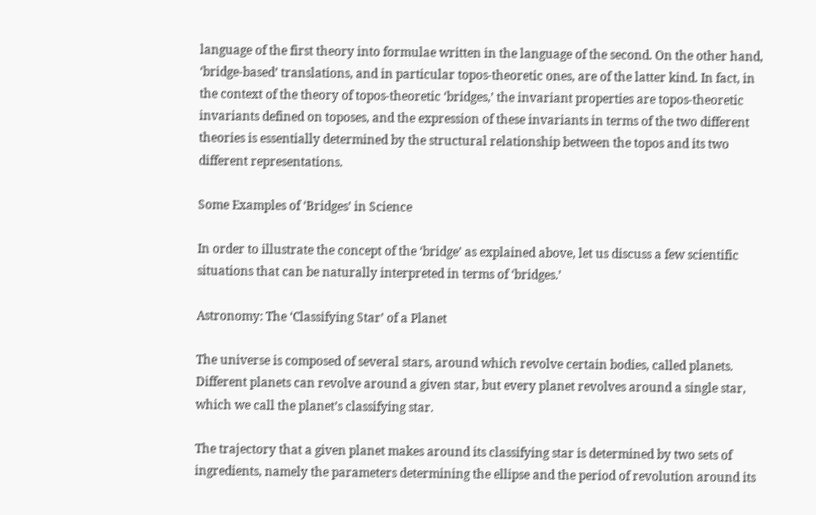language of the first theory into formulae written in the language of the second. On the other hand, ‘bridge-based’ translations, and in particular topos-theoretic ones, are of the latter kind. In fact, in the context of the theory of topos-theoretic ‘bridges,’ the invariant properties are topos-theoretic invariants defined on toposes, and the expression of these invariants in terms of the two different theories is essentially determined by the structural relationship between the topos and its two different representations.

Some Examples of ‘Bridges’ in Science

In order to illustrate the concept of the ‘bridge’ as explained above, let us discuss a few scientific situations that can be naturally interpreted in terms of ‘bridges.’

Astronomy: The ‘Classifying Star’ of a Planet

The universe is composed of several stars, around which revolve certain bodies, called planets. Different planets can revolve around a given star, but every planet revolves around a single star, which we call the planet’s classifying star.

The trajectory that a given planet makes around its classifying star is determined by two sets of ingredients, namely the parameters determining the ellipse and the period of revolution around its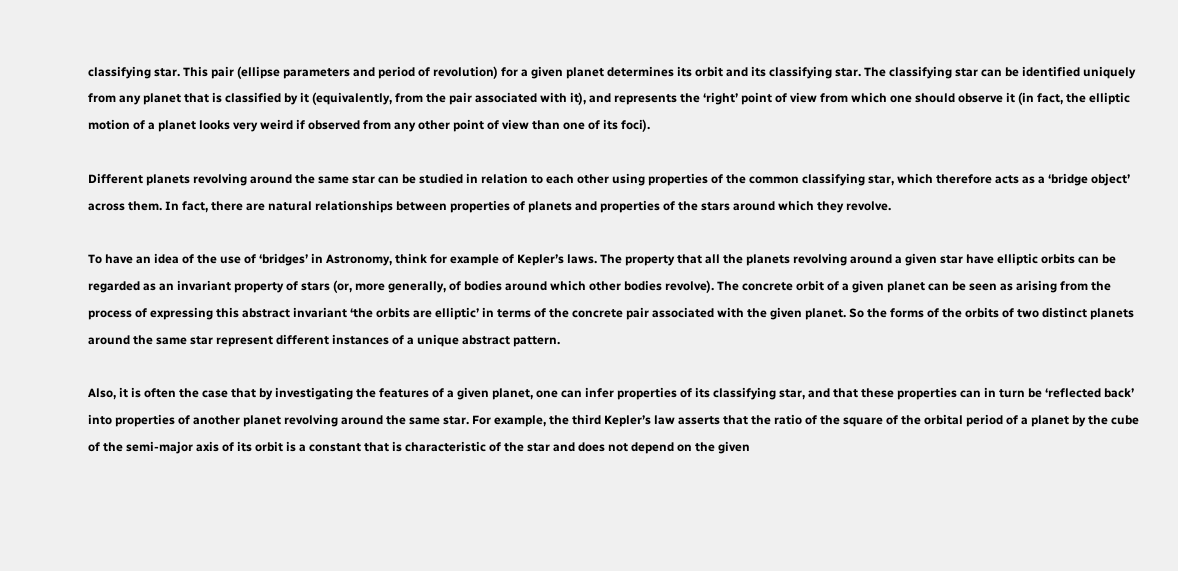classifying star. This pair (ellipse parameters and period of revolution) for a given planet determines its orbit and its classifying star. The classifying star can be identified uniquely from any planet that is classified by it (equivalently, from the pair associated with it), and represents the ‘right’ point of view from which one should observe it (in fact, the elliptic motion of a planet looks very weird if observed from any other point of view than one of its foci).

Different planets revolving around the same star can be studied in relation to each other using properties of the common classifying star, which therefore acts as a ‘bridge object’ across them. In fact, there are natural relationships between properties of planets and properties of the stars around which they revolve.

To have an idea of the use of ‘bridges’ in Astronomy, think for example of Kepler’s laws. The property that all the planets revolving around a given star have elliptic orbits can be regarded as an invariant property of stars (or, more generally, of bodies around which other bodies revolve). The concrete orbit of a given planet can be seen as arising from the process of expressing this abstract invariant ‘the orbits are elliptic’ in terms of the concrete pair associated with the given planet. So the forms of the orbits of two distinct planets around the same star represent different instances of a unique abstract pattern.

Also, it is often the case that by investigating the features of a given planet, one can infer properties of its classifying star, and that these properties can in turn be ‘reflected back’ into properties of another planet revolving around the same star. For example, the third Kepler’s law asserts that the ratio of the square of the orbital period of a planet by the cube of the semi-major axis of its orbit is a constant that is characteristic of the star and does not depend on the given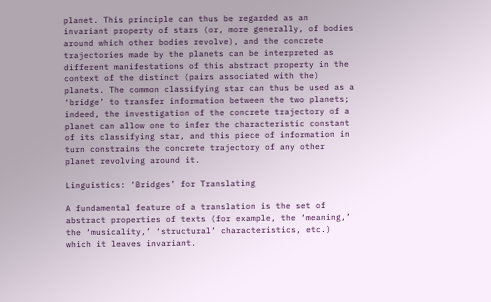planet. This principle can thus be regarded as an invariant property of stars (or, more generally, of bodies around which other bodies revolve), and the concrete trajectories made by the planets can be interpreted as different manifestations of this abstract property in the context of the distinct (pairs associated with the) planets. The common classifying star can thus be used as a ‘bridge’ to transfer information between the two planets; indeed, the investigation of the concrete trajectory of a planet can allow one to infer the characteristic constant of its classifying star, and this piece of information in turn constrains the concrete trajectory of any other planet revolving around it.

Linguistics: ‘Bridges’ for Translating

A fundamental feature of a translation is the set of abstract properties of texts (for example, the ‘meaning,’ the ‘musicality,’ ‘structural’ characteristics, etc.) which it leaves invariant.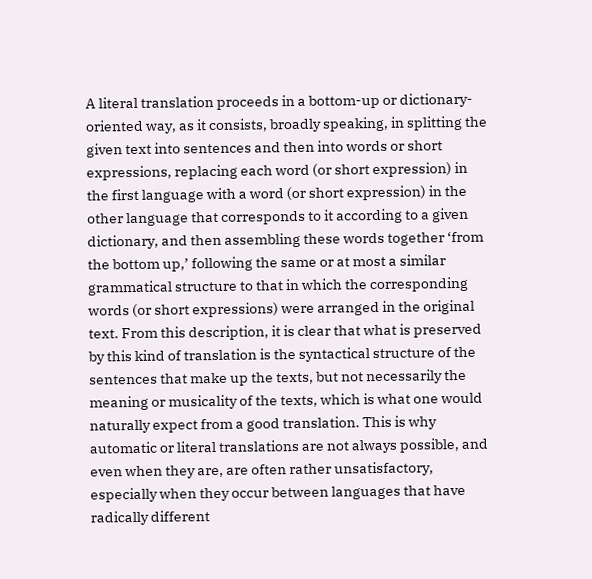A literal translation proceeds in a bottom-up or dictionary-oriented way, as it consists, broadly speaking, in splitting the given text into sentences and then into words or short expressions, replacing each word (or short expression) in the first language with a word (or short expression) in the other language that corresponds to it according to a given dictionary, and then assembling these words together ‘from the bottom up,’ following the same or at most a similar grammatical structure to that in which the corresponding words (or short expressions) were arranged in the original text. From this description, it is clear that what is preserved by this kind of translation is the syntactical structure of the sentences that make up the texts, but not necessarily the meaning or musicality of the texts, which is what one would naturally expect from a good translation. This is why automatic or literal translations are not always possible, and even when they are, are often rather unsatisfactory, especially when they occur between languages that have radically different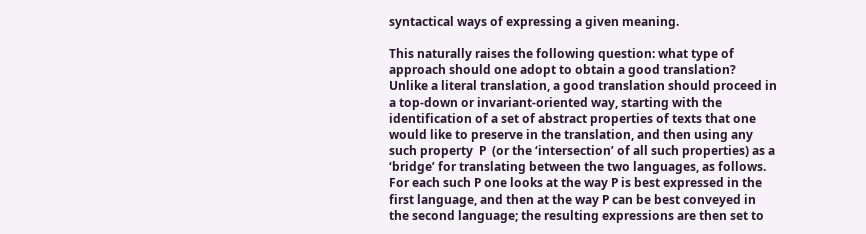syntactical ways of expressing a given meaning.

This naturally raises the following question: what type of approach should one adopt to obtain a good translation? Unlike a literal translation, a good translation should proceed in a top-down or invariant-oriented way, starting with the identification of a set of abstract properties of texts that one would like to preserve in the translation, and then using any such property  P  (or the ‘intersection’ of all such properties) as a ‘bridge’ for translating between the two languages, as follows. For each such P one looks at the way P is best expressed in the first language, and then at the way P can be best conveyed in the second language; the resulting expressions are then set to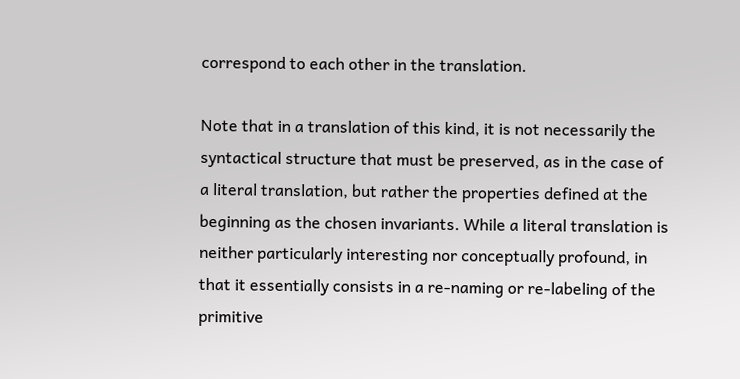correspond to each other in the translation.

Note that in a translation of this kind, it is not necessarily the syntactical structure that must be preserved, as in the case of a literal translation, but rather the properties defined at the beginning as the chosen invariants. While a literal translation is neither particularly interesting nor conceptually profound, in that it essentially consists in a re-naming or re-labeling of the primitive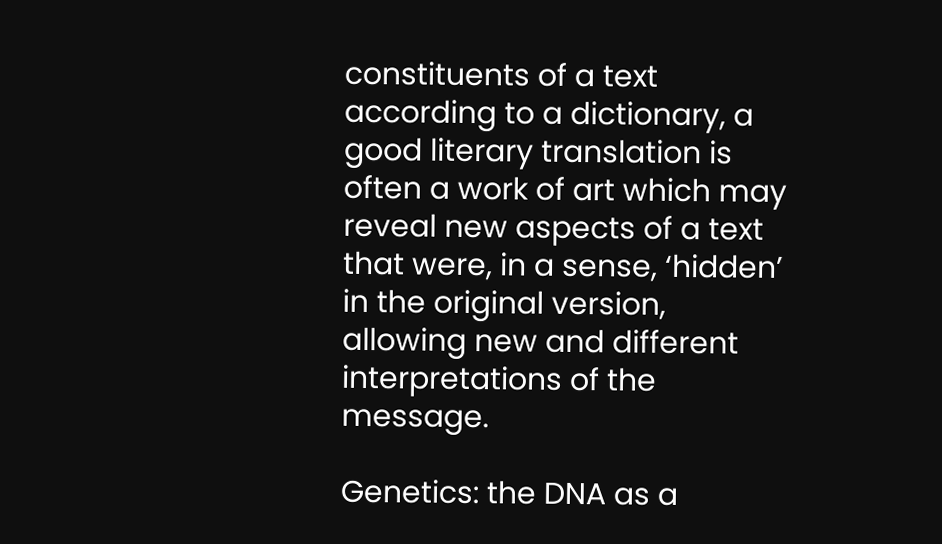constituents of a text according to a dictionary, a good literary translation is often a work of art which may reveal new aspects of a text that were, in a sense, ‘hidden’ in the original version, allowing new and different interpretations of the message.

Genetics: the DNA as a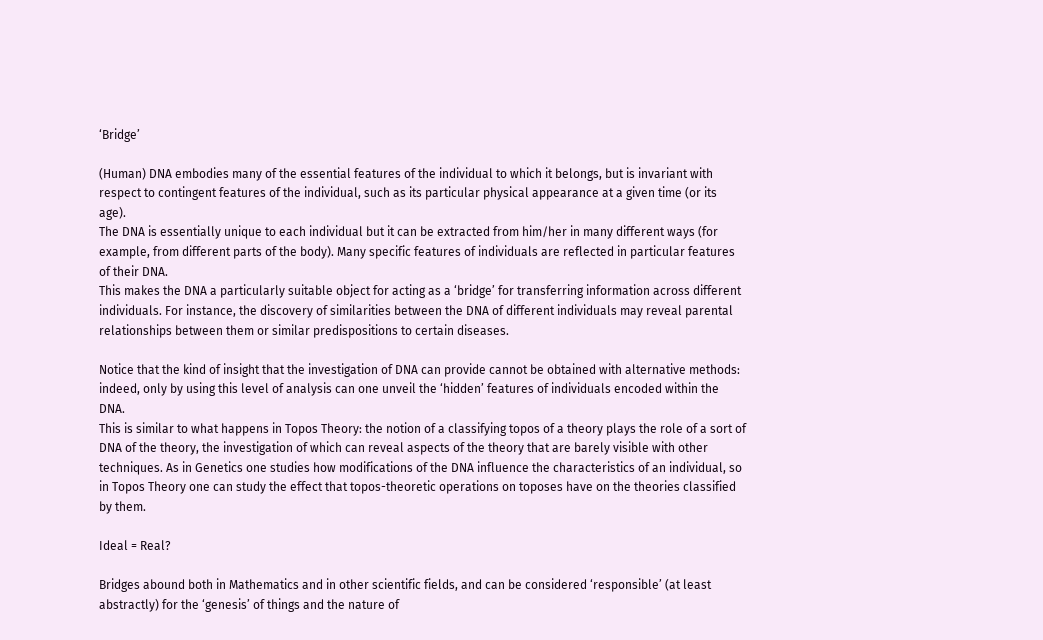‘Bridge’

(Human) DNA embodies many of the essential features of the individual to which it belongs, but is invariant with respect to contingent features of the individual, such as its particular physical appearance at a given time (or its age).
The DNA is essentially unique to each individual but it can be extracted from him/her in many different ways (for example, from different parts of the body). Many specific features of individuals are reflected in particular features of their DNA.
This makes the DNA a particularly suitable object for acting as a ‘bridge’ for transferring information across different individuals. For instance, the discovery of similarities between the DNA of different individuals may reveal parental relationships between them or similar predispositions to certain diseases.

Notice that the kind of insight that the investigation of DNA can provide cannot be obtained with alternative methods: indeed, only by using this level of analysis can one unveil the ‘hidden’ features of individuals encoded within the DNA.
This is similar to what happens in Topos Theory: the notion of a classifying topos of a theory plays the role of a sort of DNA of the theory, the investigation of which can reveal aspects of the theory that are barely visible with other techniques. As in Genetics one studies how modifications of the DNA influence the characteristics of an individual, so in Topos Theory one can study the effect that topos-theoretic operations on toposes have on the theories classified by them.

Ideal = Real?

Bridges abound both in Mathematics and in other scientific fields, and can be considered ‘responsible’ (at least abstractly) for the ‘genesis’ of things and the nature of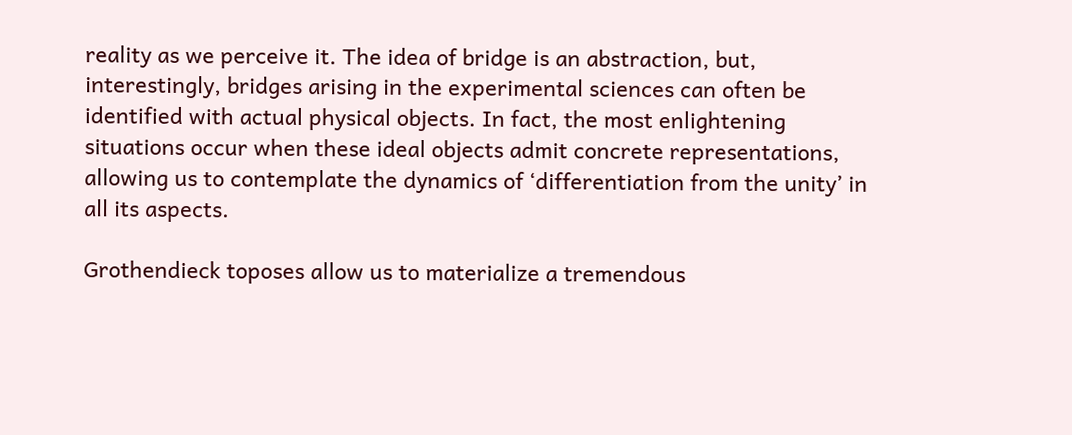reality as we perceive it. The idea of bridge is an abstraction, but, interestingly, bridges arising in the experimental sciences can often be identified with actual physical objects. In fact, the most enlightening situations occur when these ideal objects admit concrete representations, allowing us to contemplate the dynamics of ‘differentiation from the unity’ in all its aspects.

Grothendieck toposes allow us to materialize a tremendous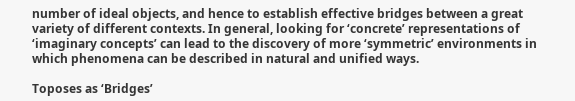number of ideal objects, and hence to establish effective bridges between a great variety of different contexts. In general, looking for ‘concrete’ representations of ‘imaginary concepts’ can lead to the discovery of more ‘symmetric’ environments in which phenomena can be described in natural and unified ways.

Toposes as ‘Bridges’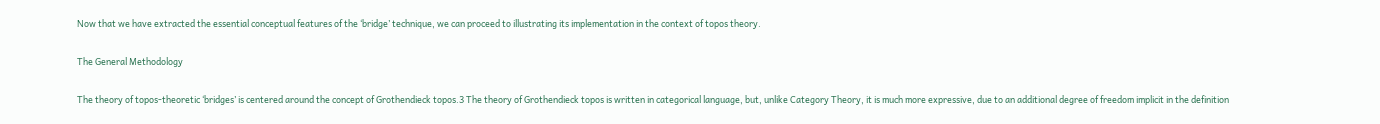Now that we have extracted the essential conceptual features of the ‘bridge’ technique, we can proceed to illustrating its implementation in the context of topos theory.

The General Methodology

The theory of topos-theoretic ‘bridges’ is centered around the concept of Grothendieck topos.3 The theory of Grothendieck topos is written in categorical language, but, unlike Category Theory, it is much more expressive, due to an additional degree of freedom implicit in the definition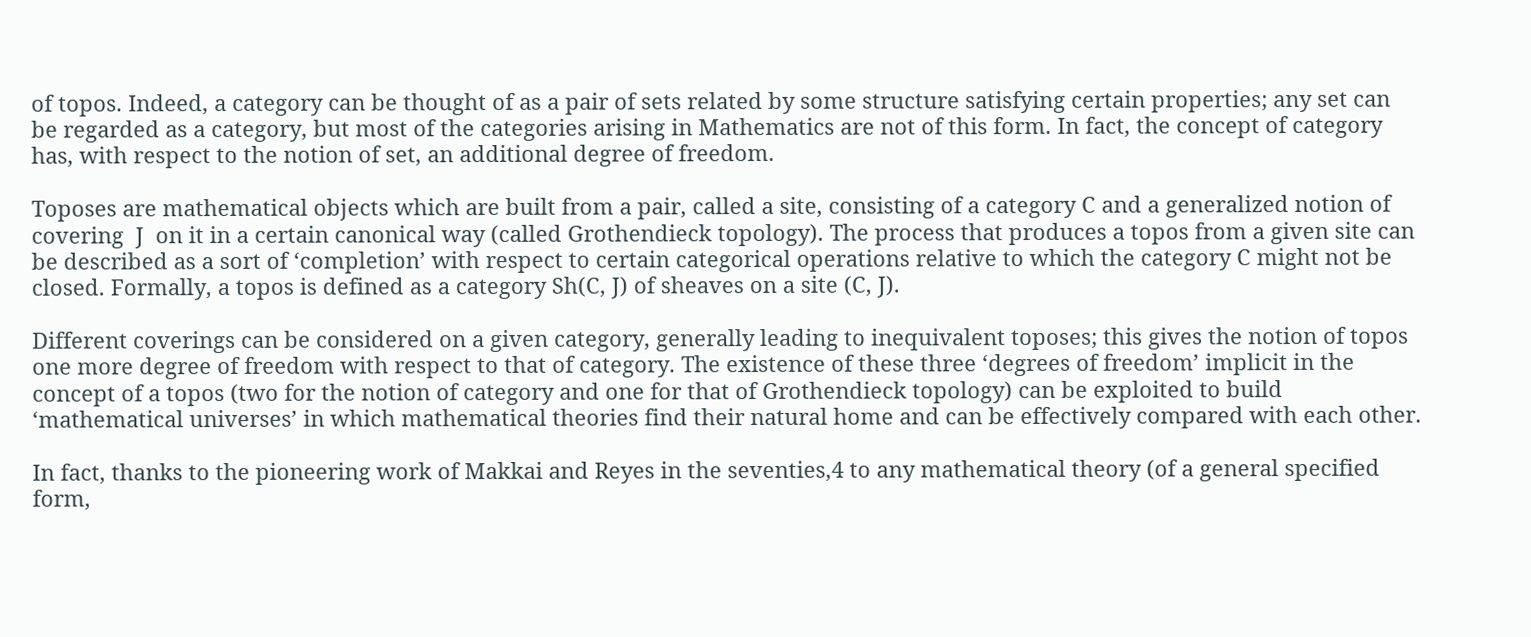of topos. Indeed, a category can be thought of as a pair of sets related by some structure satisfying certain properties; any set can be regarded as a category, but most of the categories arising in Mathematics are not of this form. In fact, the concept of category has, with respect to the notion of set, an additional degree of freedom.

Toposes are mathematical objects which are built from a pair, called a site, consisting of a category C and a generalized notion of covering  J  on it in a certain canonical way (called Grothendieck topology). The process that produces a topos from a given site can be described as a sort of ‘completion’ with respect to certain categorical operations relative to which the category C might not be closed. Formally, a topos is defined as a category Sh(C, J) of sheaves on a site (C, J).

Different coverings can be considered on a given category, generally leading to inequivalent toposes; this gives the notion of topos one more degree of freedom with respect to that of category. The existence of these three ‘degrees of freedom’ implicit in the concept of a topos (two for the notion of category and one for that of Grothendieck topology) can be exploited to build ‘mathematical universes’ in which mathematical theories find their natural home and can be effectively compared with each other.

In fact, thanks to the pioneering work of Makkai and Reyes in the seventies,4 to any mathematical theory (of a general specified form,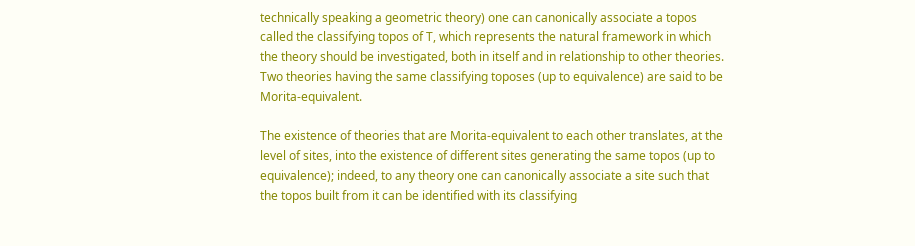technically speaking a geometric theory) one can canonically associate a topos called the classifying topos of T, which represents the natural framework in which the theory should be investigated, both in itself and in relationship to other theories. Two theories having the same classifying toposes (up to equivalence) are said to be Morita-equivalent.

The existence of theories that are Morita-equivalent to each other translates, at the level of sites, into the existence of different sites generating the same topos (up to equivalence); indeed, to any theory one can canonically associate a site such that the topos built from it can be identified with its classifying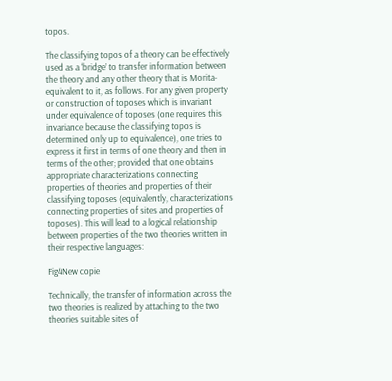topos.

The classifying topos of a theory can be effectively used as a ‘bridge’ to transfer information between the theory and any other theory that is Morita-equivalent to it, as follows. For any given property or construction of toposes which is invariant under equivalence of toposes (one requires this invariance because the classifying topos is determined only up to equivalence), one tries to express it first in terms of one theory and then in terms of the other; provided that one obtains appropriate characterizations connecting properties of theories and properties of their classifying toposes (equivalently, characterizations connecting properties of sites and properties of toposes). This will lead to a logical relationship between properties of the two theories written in their respective languages:

Fig4New copie

Technically, the transfer of information across the two theories is realized by attaching to the two theories suitable sites of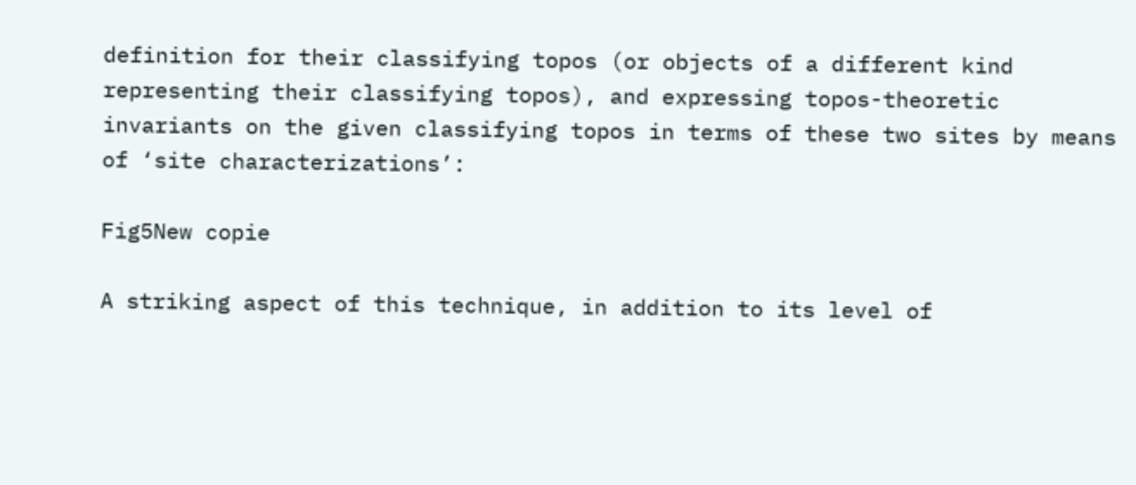definition for their classifying topos (or objects of a different kind representing their classifying topos), and expressing topos-theoretic invariants on the given classifying topos in terms of these two sites by means of ‘site characterizations’:

Fig5New copie

A striking aspect of this technique, in addition to its level of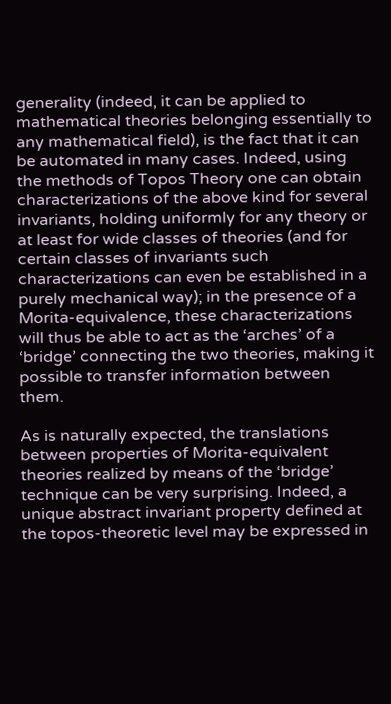generality (indeed, it can be applied to mathematical theories belonging essentially to any mathematical field), is the fact that it can be automated in many cases. Indeed, using the methods of Topos Theory one can obtain characterizations of the above kind for several invariants, holding uniformly for any theory or at least for wide classes of theories (and for certain classes of invariants such characterizations can even be established in a purely mechanical way); in the presence of a Morita-equivalence, these characterizations will thus be able to act as the ‘arches’ of a ‘bridge’ connecting the two theories, making it possible to transfer information between them.

As is naturally expected, the translations between properties of Morita-equivalent theories realized by means of the ‘bridge’ technique can be very surprising. Indeed, a unique abstract invariant property defined at the topos-theoretic level may be expressed in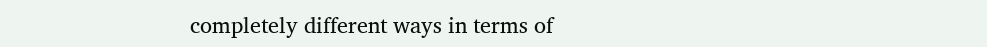completely different ways in terms of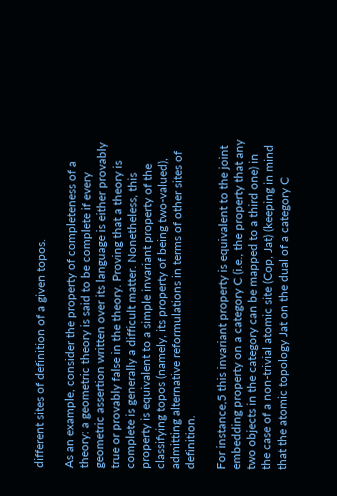different sites of definition of a given topos.

As an example, consider the property of completeness of a theory: a geometric theory is said to be complete if every geometric assertion written over its language is either provably true or provably false in the theory. Proving that a theory is complete is generally a difficult matter. Nonetheless, this property is equivalent to a simple invariant property of the classifying topos (namely, its property of being two-valued), admitting alternative reformulations in terms of other sites of definition.

For instance,5 this invariant property is equivalent to the joint embedding property on a category C (i.e., the property that any two objects in the category can be mapped to a third one) in the case of a non-trivial atomic site (Cop, Jat) (keeping in mind that the atomic topology Jat on the dual of a category C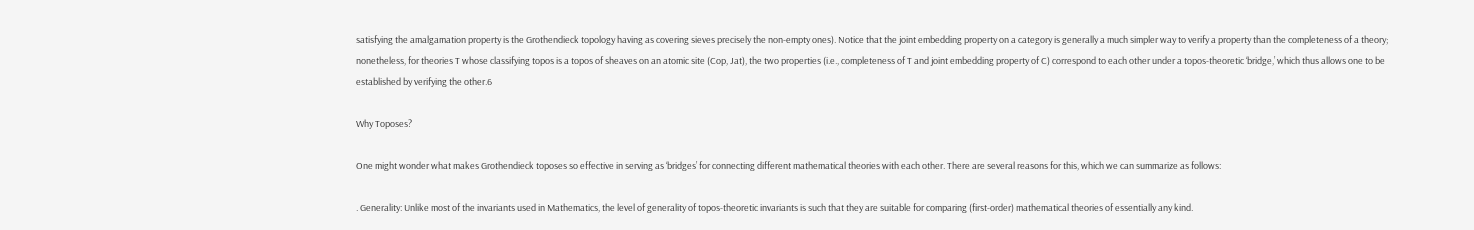satisfying the amalgamation property is the Grothendieck topology having as covering sieves precisely the non-empty ones). Notice that the joint embedding property on a category is generally a much simpler way to verify a property than the completeness of a theory; nonetheless, for theories T whose classifying topos is a topos of sheaves on an atomic site (Cop, Jat), the two properties (i.e., completeness of T and joint embedding property of C) correspond to each other under a topos-theoretic ‘bridge,’ which thus allows one to be established by verifying the other.6

Why Toposes?

One might wonder what makes Grothendieck toposes so effective in serving as ‘bridges’ for connecting different mathematical theories with each other. There are several reasons for this, which we can summarize as follows:

. Generality: Unlike most of the invariants used in Mathematics, the level of generality of topos-theoretic invariants is such that they are suitable for comparing (first-order) mathematical theories of essentially any kind.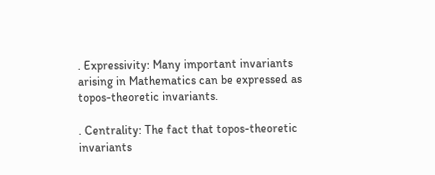. Expressivity: Many important invariants arising in Mathematics can be expressed as topos-theoretic invariants.

. Centrality: The fact that topos-theoretic invariants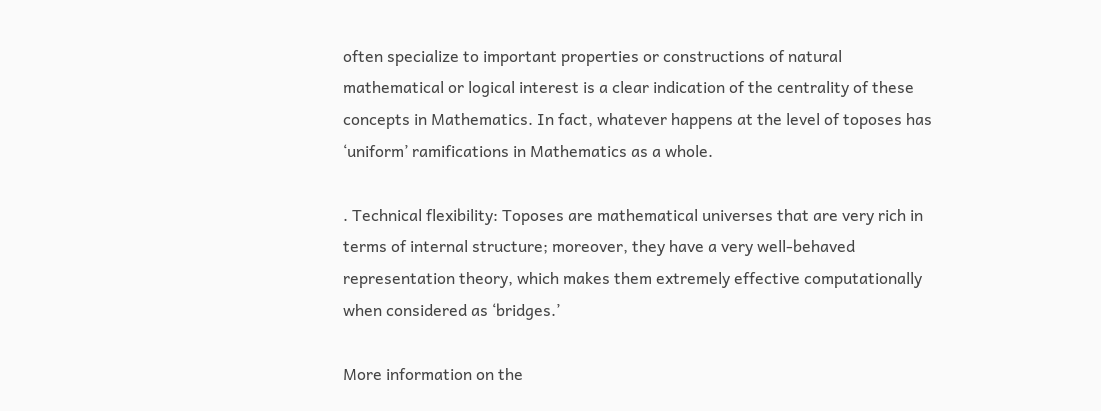often specialize to important properties or constructions of natural mathematical or logical interest is a clear indication of the centrality of these concepts in Mathematics. In fact, whatever happens at the level of toposes has ‘uniform’ ramifications in Mathematics as a whole.

. Technical flexibility: Toposes are mathematical universes that are very rich in terms of internal structure; moreover, they have a very well-behaved representation theory, which makes them extremely effective computationally when considered as ‘bridges.’

More information on the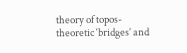theory of topos-theoretic ‘bridges’ and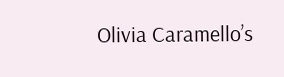Olivia Caramello’s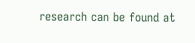research can be found at